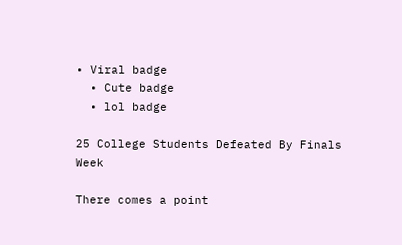• Viral badge
  • Cute badge
  • lol badge

25 College Students Defeated By Finals Week

There comes a point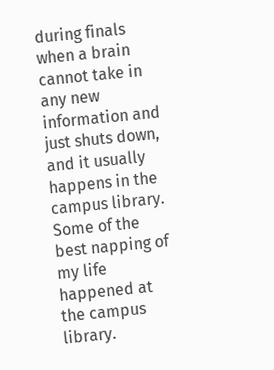during finals when a brain cannot take in any new information and just shuts down, and it usually happens in the campus library. Some of the best napping of my life happened at the campus library.